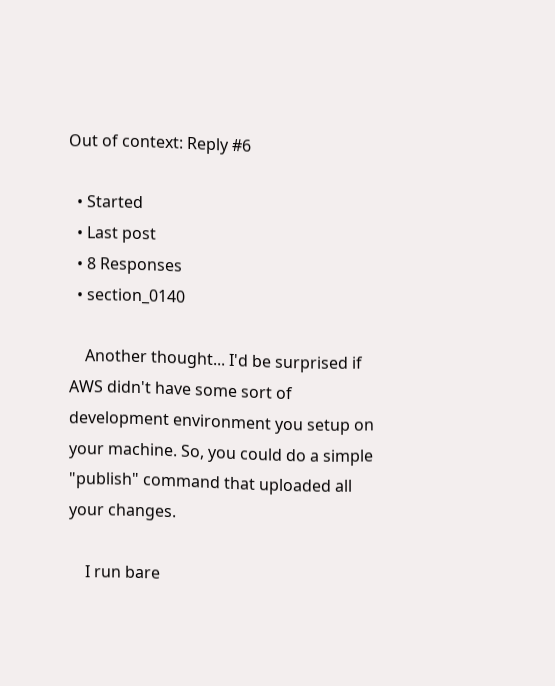Out of context: Reply #6

  • Started
  • Last post
  • 8 Responses
  • section_0140

    Another thought... I'd be surprised if AWS didn't have some sort of development environment you setup on your machine. So, you could do a simple "publish" command that uploaded all your changes.

    I run bare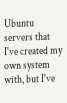Ubuntu servers that I've created my own system with, but I've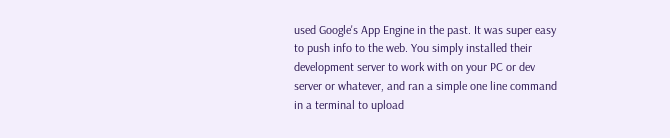used Google's App Engine in the past. It was super easy to push info to the web. You simply installed their development server to work with on your PC or dev server or whatever, and ran a simple one line command in a terminal to upload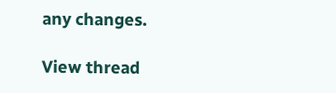any changes.

View thread